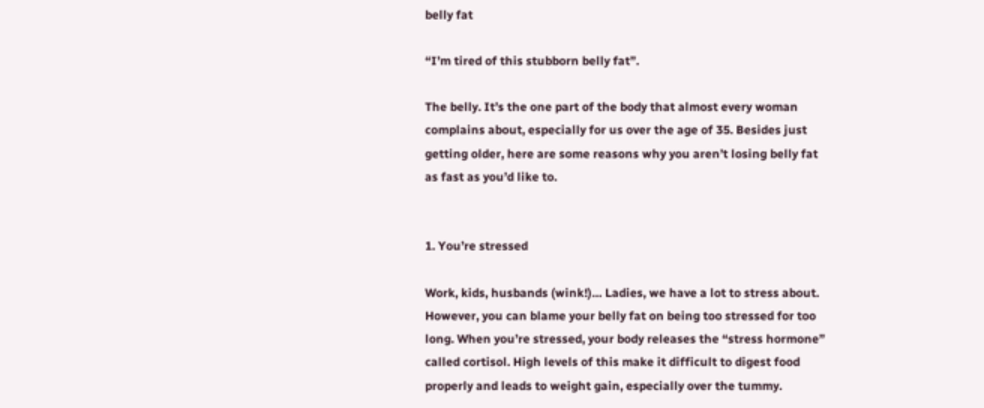belly fat

“I’m tired of this stubborn belly fat”.

The belly. It’s the one part of the body that almost every woman complains about, especially for us over the age of 35. Besides just getting older, here are some reasons why you aren’t losing belly fat as fast as you’d like to.


1. You’re stressed

Work, kids, husbands (wink!)… Ladies, we have a lot to stress about. However, you can blame your belly fat on being too stressed for too long. When you’re stressed, your body releases the “stress hormone” called cortisol. High levels of this make it difficult to digest food properly and leads to weight gain, especially over the tummy.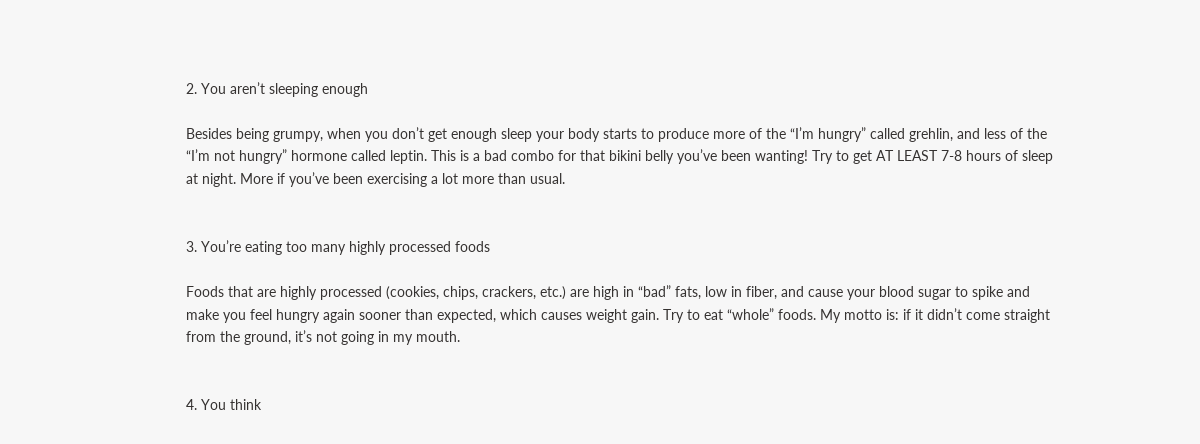2. You aren’t sleeping enough

Besides being grumpy, when you don’t get enough sleep your body starts to produce more of the “I’m hungry” called grehlin, and less of the “I’m not hungry” hormone called leptin. This is a bad combo for that bikini belly you’ve been wanting! Try to get AT LEAST 7-8 hours of sleep at night. More if you’ve been exercising a lot more than usual.


3. You’re eating too many highly processed foods

Foods that are highly processed (cookies, chips, crackers, etc.) are high in “bad” fats, low in fiber, and cause your blood sugar to spike and make you feel hungry again sooner than expected, which causes weight gain. Try to eat “whole” foods. My motto is: if it didn’t come straight from the ground, it’s not going in my mouth.


4. You think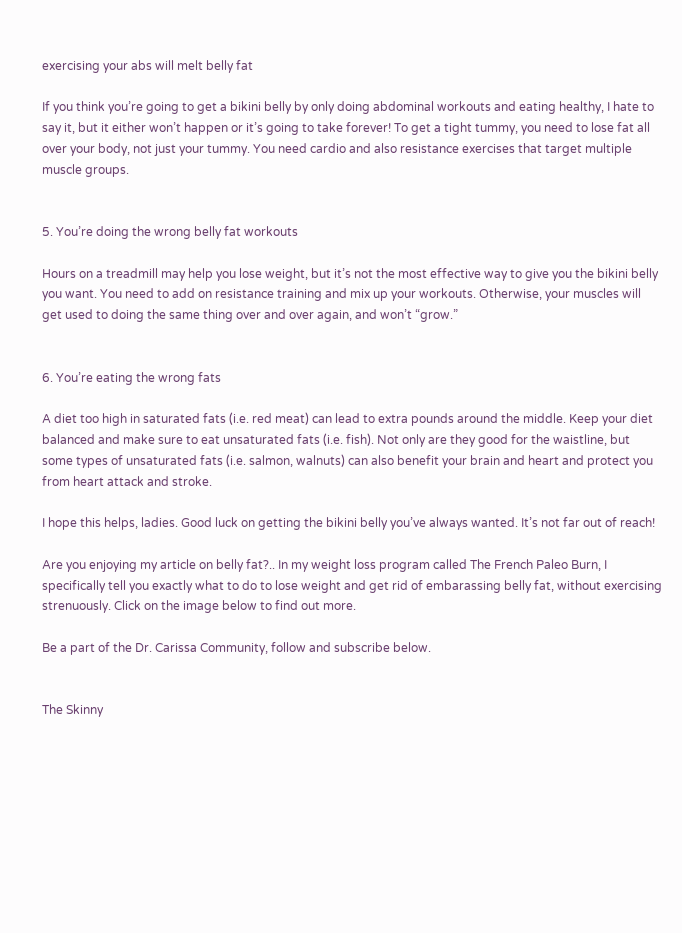exercising your abs will melt belly fat

If you think you’re going to get a bikini belly by only doing abdominal workouts and eating healthy, I hate to say it, but it either won’t happen or it’s going to take forever! To get a tight tummy, you need to lose fat all over your body, not just your tummy. You need cardio and also resistance exercises that target multiple muscle groups.


5. You’re doing the wrong belly fat workouts

Hours on a treadmill may help you lose weight, but it’s not the most effective way to give you the bikini belly you want. You need to add on resistance training and mix up your workouts. Otherwise, your muscles will get used to doing the same thing over and over again, and won’t “grow.”


6. You’re eating the wrong fats

A diet too high in saturated fats (i.e. red meat) can lead to extra pounds around the middle. Keep your diet balanced and make sure to eat unsaturated fats (i.e. fish). Not only are they good for the waistline, but some types of unsaturated fats (i.e. salmon, walnuts) can also benefit your brain and heart and protect you from heart attack and stroke.

I hope this helps, ladies. Good luck on getting the bikini belly you’ve always wanted. It’s not far out of reach!

Are you enjoying my article on belly fat?.. In my weight loss program called The French Paleo Burn, I specifically tell you exactly what to do to lose weight and get rid of embarassing belly fat, without exercising strenuously. Click on the image below to find out more.

Be a part of the Dr. Carissa Community, follow and subscribe below.


The Skinny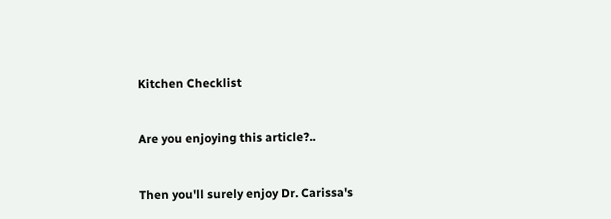Kitchen Checklist


Are you enjoying this article?..


Then you'll surely enjoy Dr. Carissa's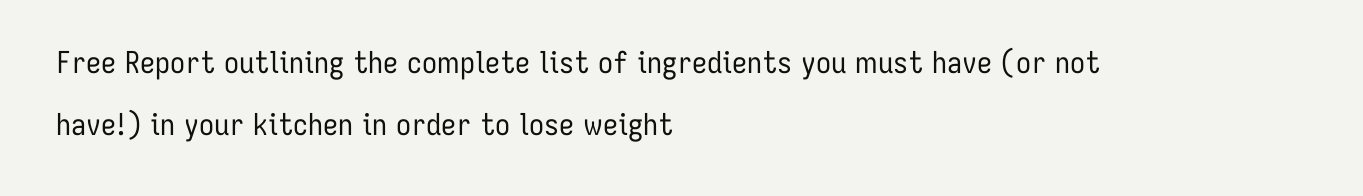Free Report outlining the complete list of ingredients you must have (or not have!) in your kitchen in order to lose weight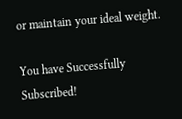or maintain your ideal weight.

You have Successfully Subscribed!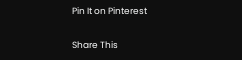Pin It on Pinterest

Share This